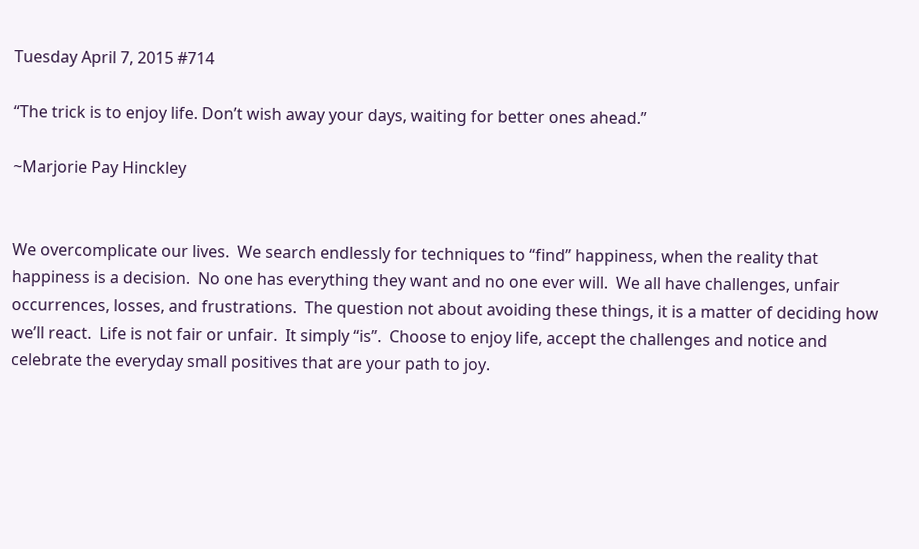Tuesday April 7, 2015 #714

“The trick is to enjoy life. Don’t wish away your days, waiting for better ones ahead.”

~Marjorie Pay Hinckley


We overcomplicate our lives.  We search endlessly for techniques to “find” happiness, when the reality that happiness is a decision.  No one has everything they want and no one ever will.  We all have challenges, unfair occurrences, losses, and frustrations.  The question not about avoiding these things, it is a matter of deciding how we’ll react.  Life is not fair or unfair.  It simply “is”.  Choose to enjoy life, accept the challenges and notice and celebrate the everyday small positives that are your path to joy.